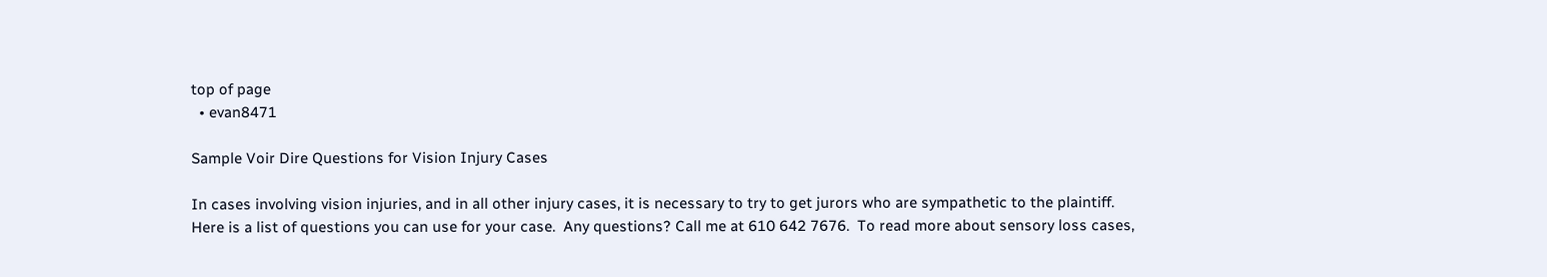top of page
  • evan8471

Sample Voir Dire Questions for Vision Injury Cases

In cases involving vision injuries, and in all other injury cases, it is necessary to try to get jurors who are sympathetic to the plaintiff.  Here is a list of questions you can use for your case.  Any questions? Call me at 610 642 7676.  To read more about sensory loss cases,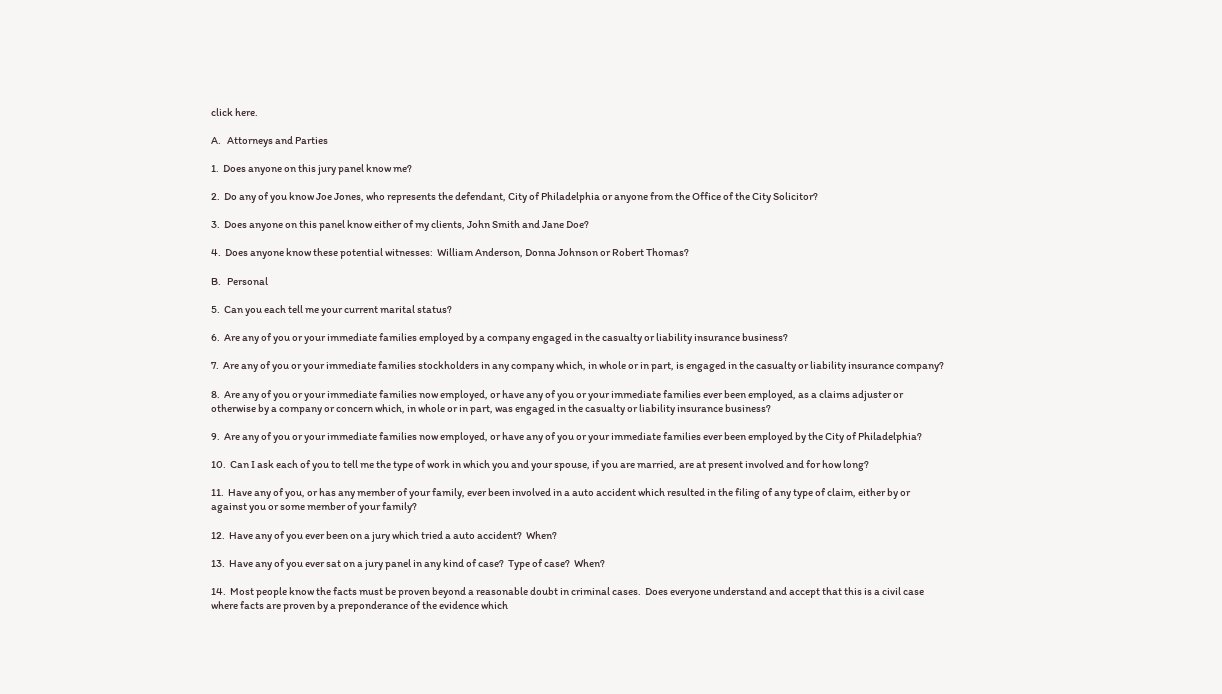click here.

A.   Attorneys and Parties

1.  Does anyone on this jury panel know me?

2.  Do any of you know Joe Jones, who represents the defendant, City of Philadelphia or anyone from the Office of the City Solicitor?

3.  Does anyone on this panel know either of my clients, John Smith and Jane Doe?

4.  Does anyone know these potential witnesses:  William Anderson, Donna Johnson or Robert Thomas?

B.   Personal

5.  Can you each tell me your current marital status?

6.  Are any of you or your immediate families employed by a company engaged in the casualty or liability insurance business?

7.  Are any of you or your immediate families stockholders in any company which, in whole or in part, is engaged in the casualty or liability insurance company?

8.  Are any of you or your immediate families now employed, or have any of you or your immediate families ever been employed, as a claims adjuster or otherwise by a company or concern which, in whole or in part, was engaged in the casualty or liability insurance business?

9.  Are any of you or your immediate families now employed, or have any of you or your immediate families ever been employed by the City of Philadelphia?

10.  Can I ask each of you to tell me the type of work in which you and your spouse, if you are married, are at present involved and for how long?

11.  Have any of you, or has any member of your family, ever been involved in a auto accident which resulted in the filing of any type of claim, either by or against you or some member of your family?

12.  Have any of you ever been on a jury which tried a auto accident?  When?

13.  Have any of you ever sat on a jury panel in any kind of case?  Type of case?  When?

14.  Most people know the facts must be proven beyond a reasonable doubt in criminal cases.  Does everyone understand and accept that this is a civil case where facts are proven by a preponderance of the evidence which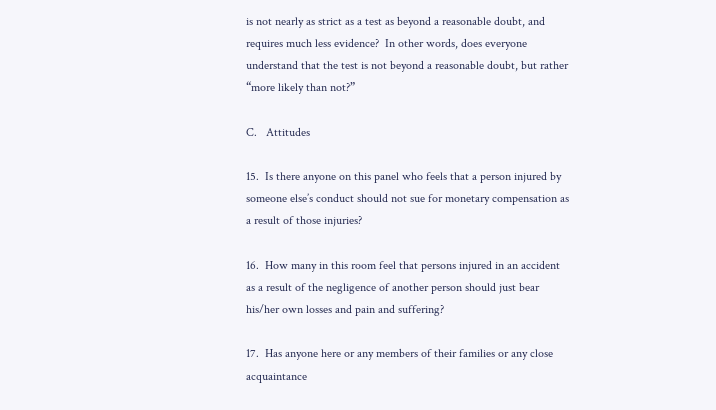is not nearly as strict as a test as beyond a reasonable doubt, and requires much less evidence?  In other words, does everyone understand that the test is not beyond a reasonable doubt, but rather “more likely than not?”

C.   Attitudes

15.  Is there anyone on this panel who feels that a person injured by someone else’s conduct should not sue for monetary compensation as a result of those injuries?

16.  How many in this room feel that persons injured in an accident as a result of the negligence of another person should just bear his/her own losses and pain and suffering?

17.  Has anyone here or any members of their families or any close acquaintance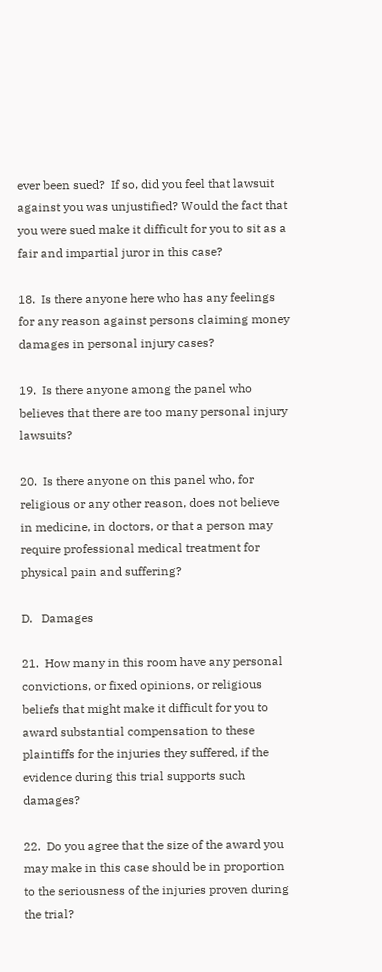ever been sued?  If so, did you feel that lawsuit against you was unjustified? Would the fact that you were sued make it difficult for you to sit as a fair and impartial juror in this case?

18.  Is there anyone here who has any feelings for any reason against persons claiming money damages in personal injury cases?

19.  Is there anyone among the panel who believes that there are too many personal injury lawsuits?

20.  Is there anyone on this panel who, for religious or any other reason, does not believe in medicine, in doctors, or that a person may require professional medical treatment for physical pain and suffering?

D.   Damages

21.  How many in this room have any personal convictions, or fixed opinions, or religious beliefs that might make it difficult for you to award substantial compensation to these plaintiffs for the injuries they suffered, if the evidence during this trial supports such damages?

22.  Do you agree that the size of the award you may make in this case should be in proportion to the seriousness of the injuries proven during the trial?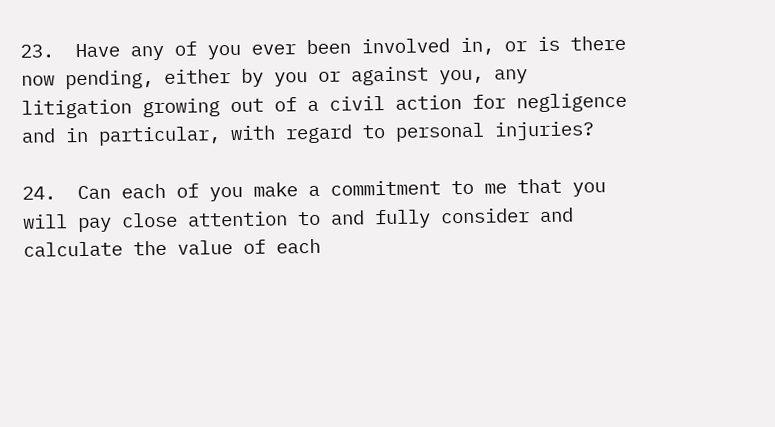23.  Have any of you ever been involved in, or is there now pending, either by you or against you, any litigation growing out of a civil action for negligence and in particular, with regard to personal injuries?

24.  Can each of you make a commitment to me that you will pay close attention to and fully consider and calculate the value of each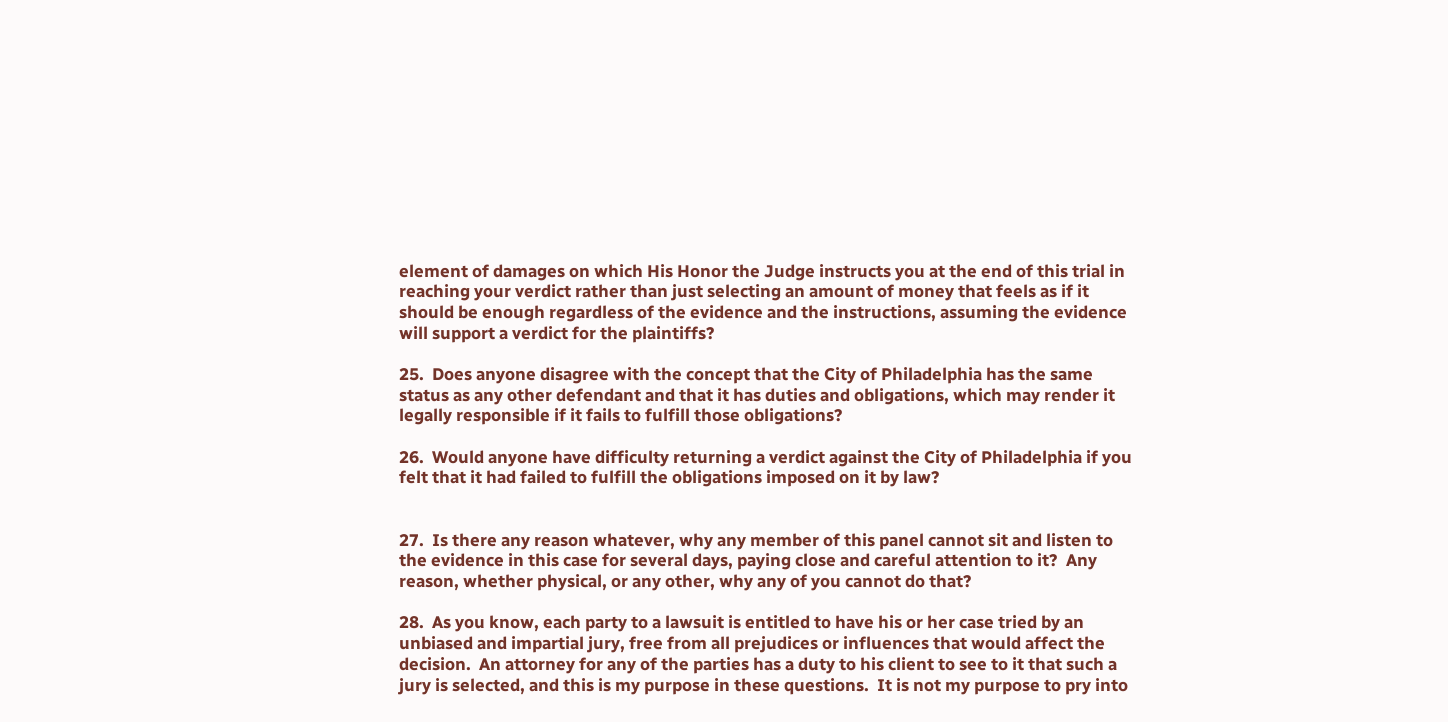element of damages on which His Honor the Judge instructs you at the end of this trial in reaching your verdict rather than just selecting an amount of money that feels as if it should be enough regardless of the evidence and the instructions, assuming the evidence will support a verdict for the plaintiffs?

25.  Does anyone disagree with the concept that the City of Philadelphia has the same status as any other defendant and that it has duties and obligations, which may render it legally responsible if it fails to fulfill those obligations?

26.  Would anyone have difficulty returning a verdict against the City of Philadelphia if you felt that it had failed to fulfill the obligations imposed on it by law?


27.  Is there any reason whatever, why any member of this panel cannot sit and listen to the evidence in this case for several days, paying close and careful attention to it?  Any reason, whether physical, or any other, why any of you cannot do that?

28.  As you know, each party to a lawsuit is entitled to have his or her case tried by an unbiased and impartial jury, free from all prejudices or influences that would affect the decision.  An attorney for any of the parties has a duty to his client to see to it that such a jury is selected, and this is my purpose in these questions.  It is not my purpose to pry into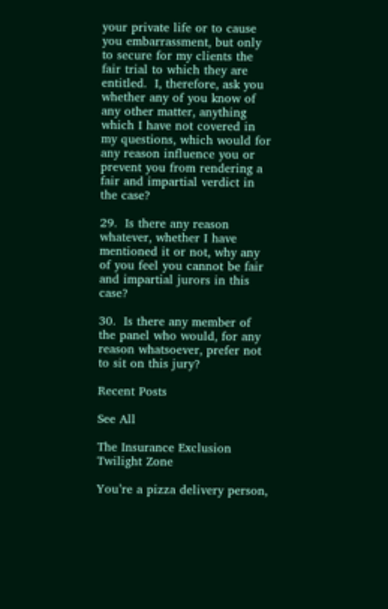your private life or to cause you embarrassment, but only to secure for my clients the fair trial to which they are entitled.  I, therefore, ask you whether any of you know of any other matter, anything which I have not covered in my questions, which would for any reason influence you or prevent you from rendering a fair and impartial verdict in the case?

29.  Is there any reason whatever, whether I have mentioned it or not, why any of you feel you cannot be fair and impartial jurors in this case?

30.  Is there any member of the panel who would, for any reason whatsoever, prefer not to sit on this jury?

Recent Posts

See All

The Insurance Exclusion Twilight Zone

You’re a pizza delivery person,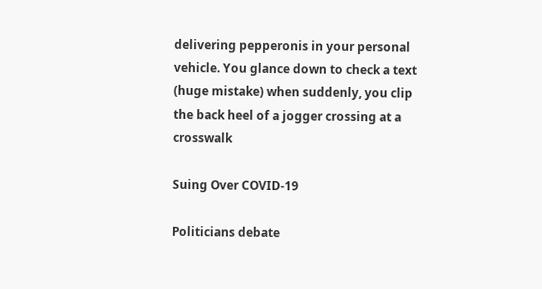delivering pepperonis in your personal vehicle. You glance down to check a text (huge mistake) when suddenly, you clip the back heel of a jogger crossing at a crosswalk

Suing Over COVID-19

Politicians debate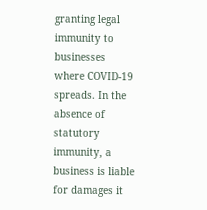granting legal immunity to businesses where COVID-19 spreads. In the absence of statutory immunity, a business is liable for damages it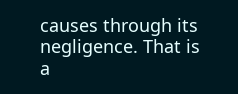causes through its negligence. That is a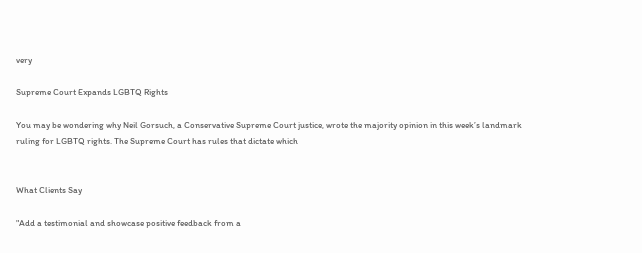very

Supreme Court Expands LGBTQ Rights

You may be wondering why Neil Gorsuch, a Conservative Supreme Court justice, wrote the majority opinion in this week’s landmark ruling for LGBTQ rights. The Supreme Court has rules that dictate which


What Clients Say

"Add a testimonial and showcase positive feedback from a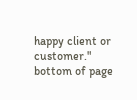happy client or customer."
bottom of page